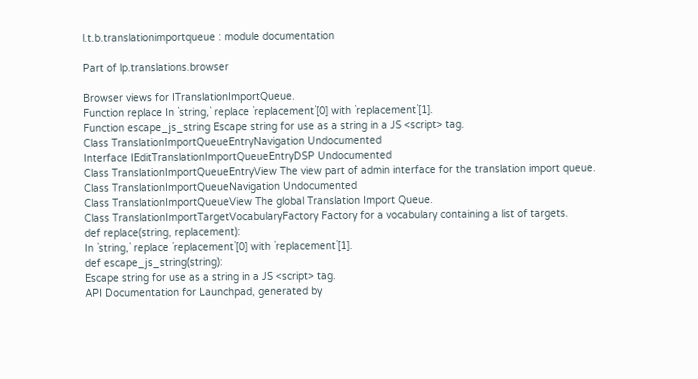l.t.b.translationimportqueue : module documentation

Part of lp.translations.browser

Browser views for ITranslationImportQueue.
Function replace In `string,` replace `replacement`[0] with `replacement`[1].
Function escape_js_string Escape string for use as a string in a JS <script> tag.
Class TranslationImportQueueEntryNavigation Undocumented
Interface IEditTranslationImportQueueEntryDSP Undocumented
Class TranslationImportQueueEntryView The view part of admin interface for the translation import queue.
Class TranslationImportQueueNavigation Undocumented
Class TranslationImportQueueView The global Translation Import Queue.
Class TranslationImportTargetVocabularyFactory Factory for a vocabulary containing a list of targets.
def replace(string, replacement):
In `string,` replace `replacement`[0] with `replacement`[1].
def escape_js_string(string):
Escape string for use as a string in a JS <script> tag.
API Documentation for Launchpad, generated by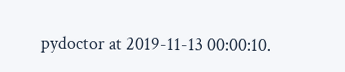pydoctor at 2019-11-13 00:00:10.